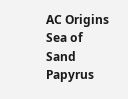AC Origins Sea of Sand Papyrus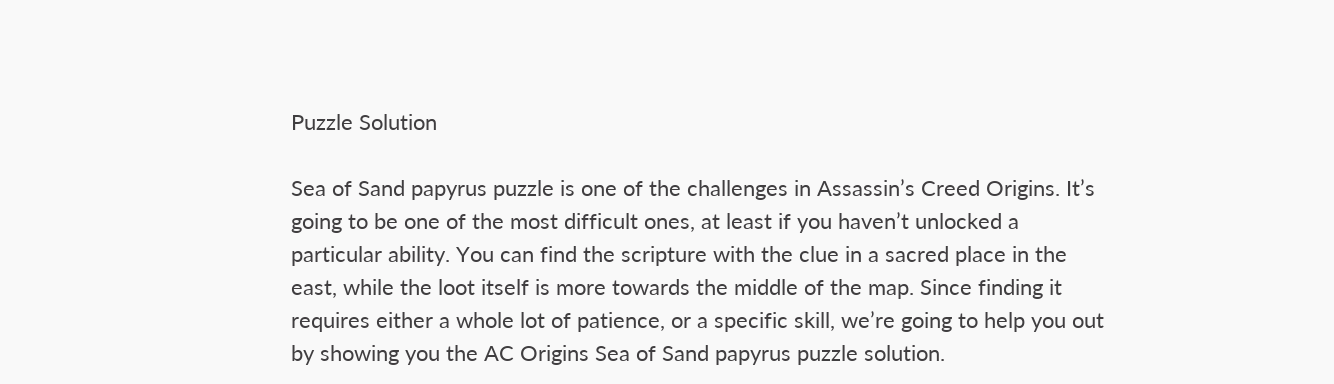Puzzle Solution

Sea of Sand papyrus puzzle is one of the challenges in Assassin’s Creed Origins. It’s going to be one of the most difficult ones, at least if you haven’t unlocked a particular ability. You can find the scripture with the clue in a sacred place in the east, while the loot itself is more towards the middle of the map. Since finding it requires either a whole lot of patience, or a specific skill, we’re going to help you out by showing you the AC Origins Sea of Sand papyrus puzzle solution.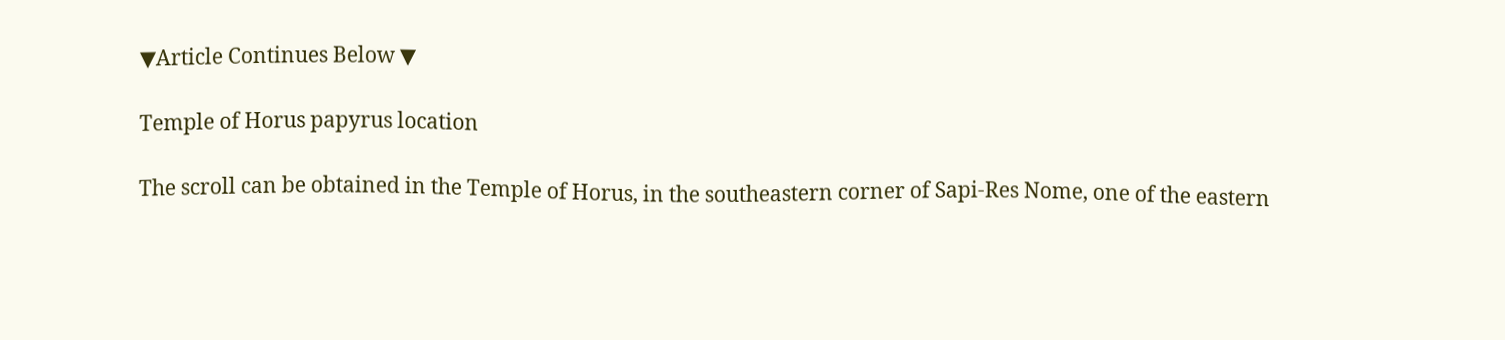▼Article Continues Below ▼

Temple of Horus papyrus location

The scroll can be obtained in the Temple of Horus, in the southeastern corner of Sapi-Res Nome, one of the eastern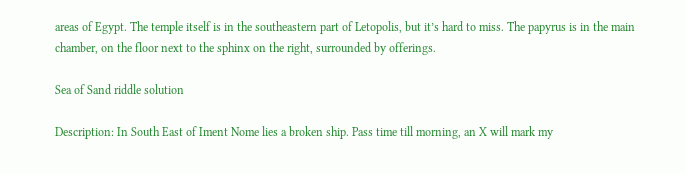areas of Egypt. The temple itself is in the southeastern part of Letopolis, but it’s hard to miss. The papyrus is in the main chamber, on the floor next to the sphinx on the right, surrounded by offerings.

Sea of Sand riddle solution

Description: In South East of Iment Nome lies a broken ship. Pass time till morning, an X will mark my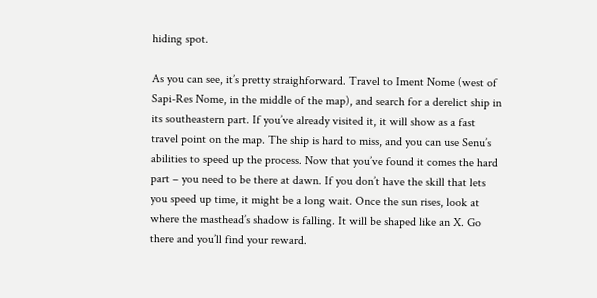hiding spot.

As you can see, it’s pretty straighforward. Travel to Iment Nome (west of Sapi-Res Nome, in the middle of the map), and search for a derelict ship in its southeastern part. If you’ve already visited it, it will show as a fast travel point on the map. The ship is hard to miss, and you can use Senu’s abilities to speed up the process. Now that you’ve found it comes the hard part – you need to be there at dawn. If you don’t have the skill that lets you speed up time, it might be a long wait. Once the sun rises, look at where the masthead’s shadow is falling. It will be shaped like an X. Go there and you’ll find your reward.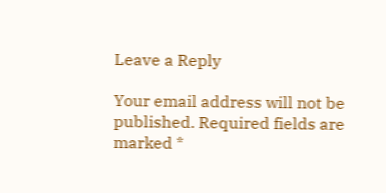Leave a Reply

Your email address will not be published. Required fields are marked *